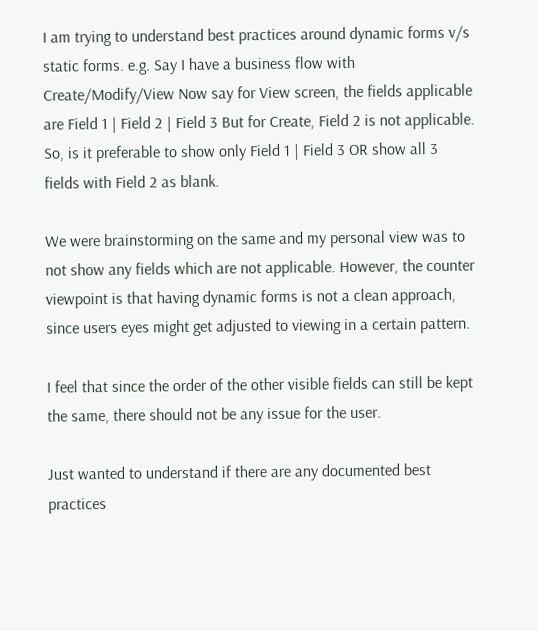I am trying to understand best practices around dynamic forms v/s static forms. e.g. Say I have a business flow with Create/Modify/View Now say for View screen, the fields applicable are Field 1 | Field 2 | Field 3 But for Create, Field 2 is not applicable. So, is it preferable to show only Field 1 | Field 3 OR show all 3 fields with Field 2 as blank.

We were brainstorming on the same and my personal view was to not show any fields which are not applicable. However, the counter viewpoint is that having dynamic forms is not a clean approach, since users eyes might get adjusted to viewing in a certain pattern.

I feel that since the order of the other visible fields can still be kept the same, there should not be any issue for the user.

Just wanted to understand if there are any documented best practices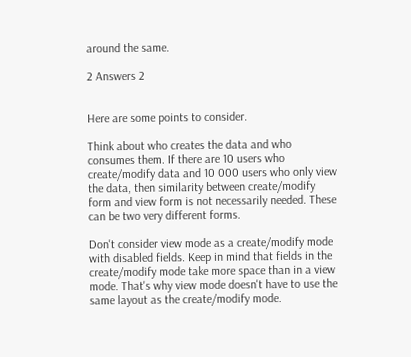around the same.

2 Answers 2


Here are some points to consider.

Think about who creates the data and who consumes them. If there are 10 users who create/modify data and 10 000 users who only view the data, then similarity between create/modify form and view form is not necessarily needed. These can be two very different forms.

Don't consider view mode as a create/modify mode with disabled fields. Keep in mind that fields in the create/modify mode take more space than in a view mode. That's why view mode doesn't have to use the same layout as the create/modify mode.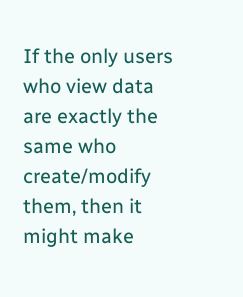If the only users who view data are exactly the same who create/modify them, then it might make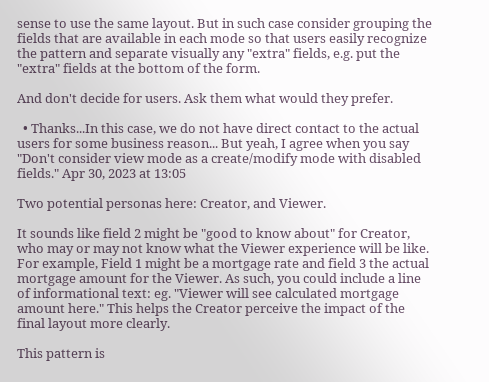sense to use the same layout. But in such case consider grouping the fields that are available in each mode so that users easily recognize the pattern and separate visually any "extra" fields, e.g. put the "extra" fields at the bottom of the form.

And don't decide for users. Ask them what would they prefer.

  • Thanks...In this case, we do not have direct contact to the actual users for some business reason... But yeah, I agree when you say "Don't consider view mode as a create/modify mode with disabled fields." Apr 30, 2023 at 13:05

Two potential personas here: Creator, and Viewer.

It sounds like field 2 might be "good to know about" for Creator, who may or may not know what the Viewer experience will be like. For example, Field 1 might be a mortgage rate and field 3 the actual mortgage amount for the Viewer. As such, you could include a line of informational text: eg. "Viewer will see calculated mortgage amount here." This helps the Creator perceive the impact of the final layout more clearly.

This pattern is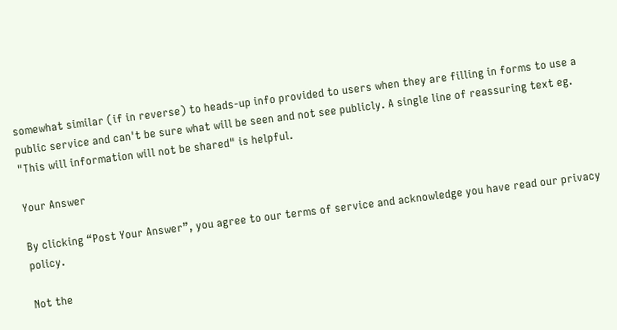somewhat similar (if in reverse) to heads-up info provided to users when they are filling in forms to use a public service and can't be sure what will be seen and not see publicly. A single line of reassuring text eg. "This will information will not be shared" is helpful.

Your Answer

By clicking “Post Your Answer”, you agree to our terms of service and acknowledge you have read our privacy policy.

Not the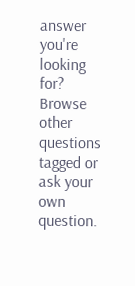answer you're looking for? Browse other questions tagged or ask your own question.